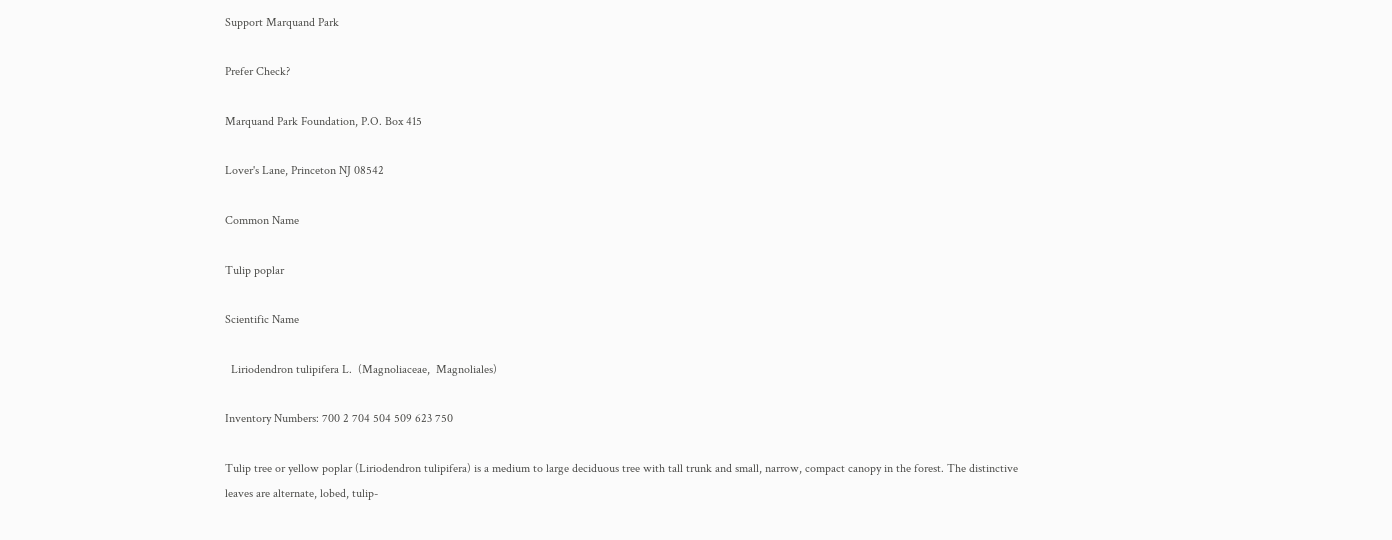Support Marquand Park

Prefer Check?

Marquand Park Foundation, P.O. Box 415

Lover's Lane, Princeton NJ 08542

Common Name

Tulip poplar

Scientific Name

  Liriodendron tulipifera L.  (Magnoliaceae,  Magnoliales)

Inventory Numbers: 700 2 704 504 509 623 750

Tulip tree or yellow poplar (Liriodendron tulipifera) is a medium to large deciduous tree with tall trunk and small, narrow, compact canopy in the forest. The distinctive leaves are alternate, lobed, tulip-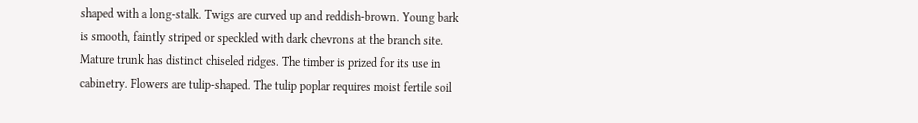shaped with a long-stalk. Twigs are curved up and reddish-brown. Young bark is smooth, faintly striped or speckled with dark chevrons at the branch site. Mature trunk has distinct chiseled ridges. The timber is prized for its use in cabinetry. Flowers are tulip-shaped. The tulip poplar requires moist fertile soil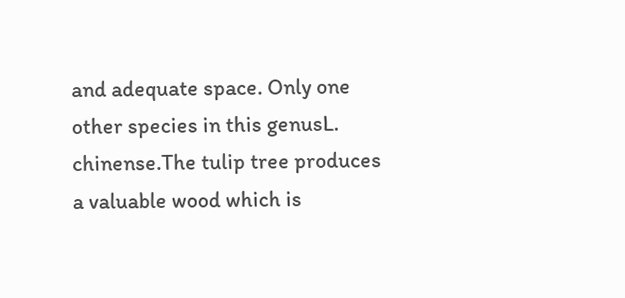and adequate space. Only one other species in this genusL. chinense.The tulip tree produces a valuable wood which is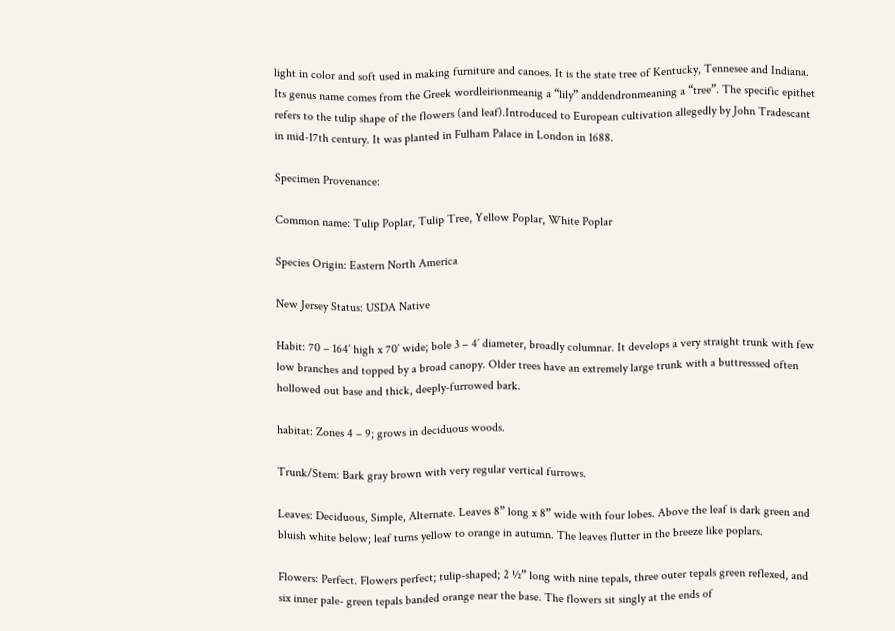light in color and soft used in making furniture and canoes. It is the state tree of Kentucky, Tennesee and Indiana. Its genus name comes from the Greek wordleirionmeanig a “lily” anddendronmeaning a “tree”. The specific epithet refers to the tulip shape of the flowers (and leaf).Introduced to European cultivation allegedly by John Tradescant in mid-17th century. It was planted in Fulham Palace in London in 1688.

Specimen Provenance:

Common name: Tulip Poplar, Tulip Tree, Yellow Poplar, White Poplar

Species Origin: Eastern North America

New Jersey Status: USDA Native

Habit: 70 – 164’ high x 70’ wide; bole 3 – 4’ diameter, broadly columnar. It develops a very straight trunk with few low branches and topped by a broad canopy. Older trees have an extremely large trunk with a buttresssed often hollowed out base and thick, deeply-furrowed bark.

habitat: Zones 4 – 9; grows in deciduous woods.

Trunk/Stem: Bark gray brown with very regular vertical furrows.

Leaves: Deciduous, Simple, Alternate. Leaves 8” long x 8” wide with four lobes. Above the leaf is dark green and bluish white below; leaf turns yellow to orange in autumn. The leaves flutter in the breeze like poplars.

Flowers: Perfect. Flowers perfect; tulip-shaped; 2 ½” long with nine tepals, three outer tepals green reflexed, and six inner pale- green tepals banded orange near the base. The flowers sit singly at the ends of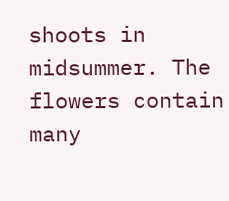shoots in midsummer. The flowers contain many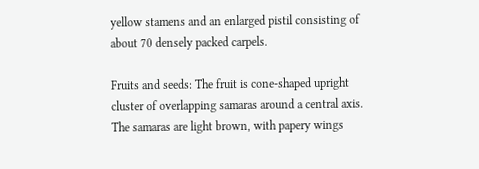yellow stamens and an enlarged pistil consisting of about 70 densely packed carpels.

Fruits and seeds: The fruit is cone-shaped upright cluster of overlapping samaras around a central axis. The samaras are light brown, with papery wings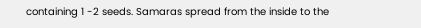containing 1 -2 seeds. Samaras spread from the inside to the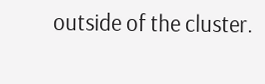outside of the cluster.